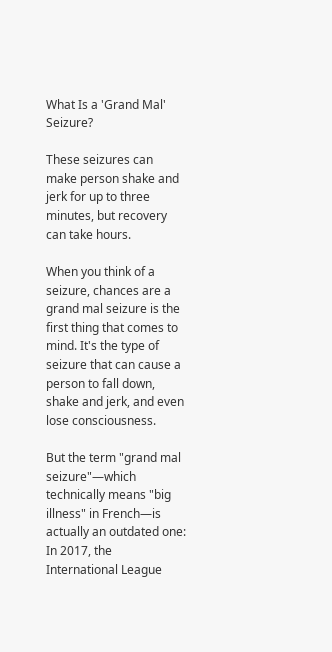What Is a 'Grand Mal' Seizure?

These seizures can make person shake and jerk for up to three minutes, but recovery can take hours.

When you think of a seizure, chances are a grand mal seizure is the first thing that comes to mind. It's the type of seizure that can cause a person to fall down, shake and jerk, and even lose consciousness.

But the term "grand mal seizure"—which technically means "big illness" in French—is actually an outdated one: In 2017, the International League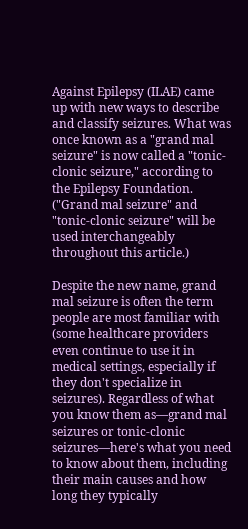Against Epilepsy (ILAE) came up with new ways to describe and classify seizures. What was once known as a "grand mal seizure" is now called a "tonic-clonic seizure," according to the Epilepsy Foundation. ("Grand mal seizure" and "tonic-clonic seizure" will be used interchangeably throughout this article.)

Despite the new name, grand mal seizure is often the term people are most familiar with (some healthcare providers even continue to use it in medical settings, especially if they don't specialize in seizures). Regardless of what you know them as—grand mal seizures or tonic-clonic seizures—here's what you need to know about them, including their main causes and how long they typically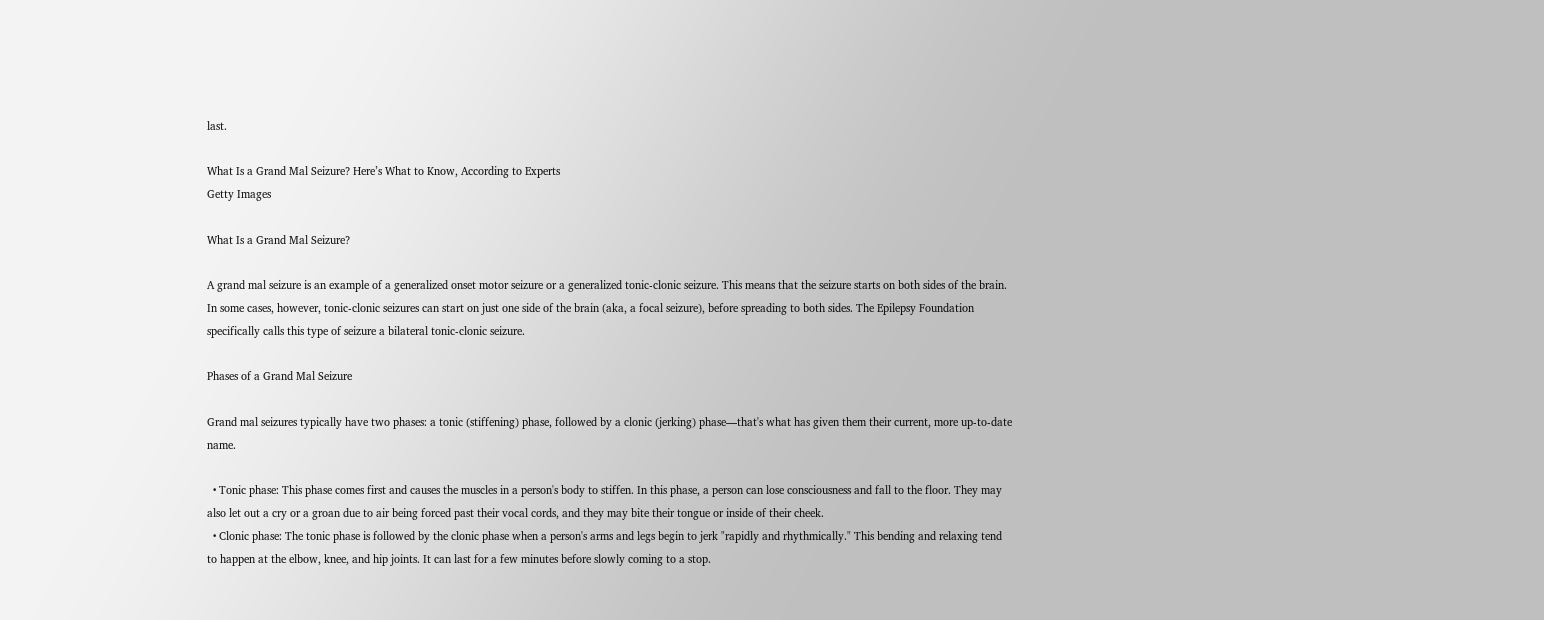last.

What Is a Grand Mal Seizure? Here’s What to Know, According to Experts
Getty Images

What Is a Grand Mal Seizure?

A grand mal seizure is an example of a generalized onset motor seizure or a generalized tonic-clonic seizure. This means that the seizure starts on both sides of the brain. In some cases, however, tonic-clonic seizures can start on just one side of the brain (aka, a focal seizure), before spreading to both sides. The Epilepsy Foundation specifically calls this type of seizure a bilateral tonic-clonic seizure.

Phases of a Grand Mal Seizure

Grand mal seizures typically have two phases: a tonic (stiffening) phase, followed by a clonic (jerking) phase—that's what has given them their current, more up-to-date name.

  • Tonic phase: This phase comes first and causes the muscles in a person's body to stiffen. In this phase, a person can lose consciousness and fall to the floor. They may also let out a cry or a groan due to air being forced past their vocal cords, and they may bite their tongue or inside of their cheek.
  • Clonic phase: The tonic phase is followed by the clonic phase when a person's arms and legs begin to jerk "rapidly and rhythmically." This bending and relaxing tend to happen at the elbow, knee, and hip joints. It can last for a few minutes before slowly coming to a stop.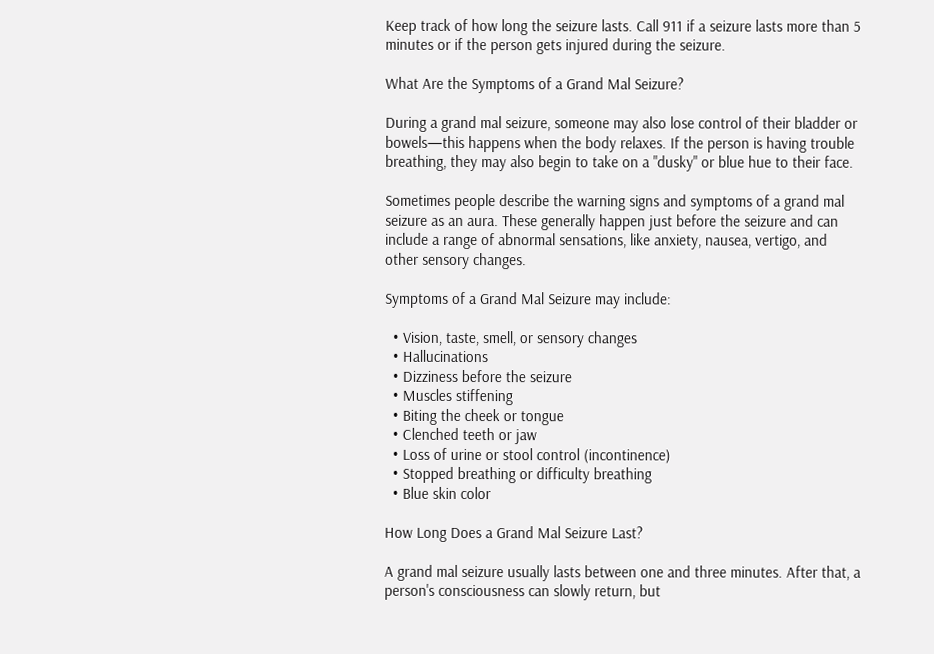Keep track of how long the seizure lasts. Call 911 if a seizure lasts more than 5 minutes or if the person gets injured during the seizure.

What Are the Symptoms of a Grand Mal Seizure?

During a grand mal seizure, someone may also lose control of their bladder or bowels—this happens when the body relaxes. If the person is having trouble breathing, they may also begin to take on a "dusky" or blue hue to their face.

Sometimes people describe the warning signs and symptoms of a grand mal seizure as an aura. These generally happen just before the seizure and can include a range of abnormal sensations, like anxiety, nausea, vertigo, and other sensory changes.

Symptoms of a Grand Mal Seizure may include:

  • Vision, taste, smell, or sensory changes
  • Hallucinations
  • Dizziness before the seizure
  • Muscles stiffening
  • Biting the cheek or tongue
  • Clenched teeth or jaw
  • Loss of urine or stool control (incontinence)
  • Stopped breathing or difficulty breathing
  • Blue skin color

How Long Does a Grand Mal Seizure Last?

A grand mal seizure usually lasts between one and three minutes. After that, a person's consciousness can slowly return, but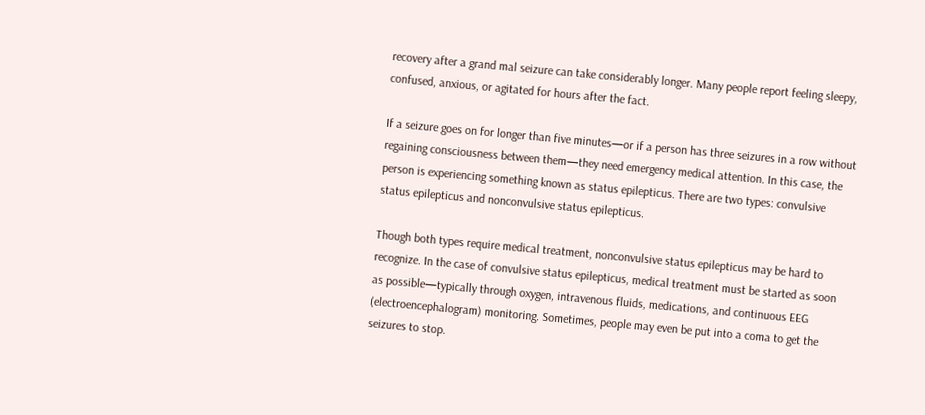recovery after a grand mal seizure can take considerably longer. Many people report feeling sleepy, confused, anxious, or agitated for hours after the fact.

If a seizure goes on for longer than five minutes—or if a person has three seizures in a row without regaining consciousness between them—they need emergency medical attention. In this case, the person is experiencing something known as status epilepticus. There are two types: convulsive status epilepticus and nonconvulsive status epilepticus.

Though both types require medical treatment, nonconvulsive status epilepticus may be hard to recognize. In the case of convulsive status epilepticus, medical treatment must be started as soon as possible—typically through oxygen, intravenous fluids, medications, and continuous EEG (electroencephalogram) monitoring. Sometimes, people may even be put into a coma to get the seizures to stop.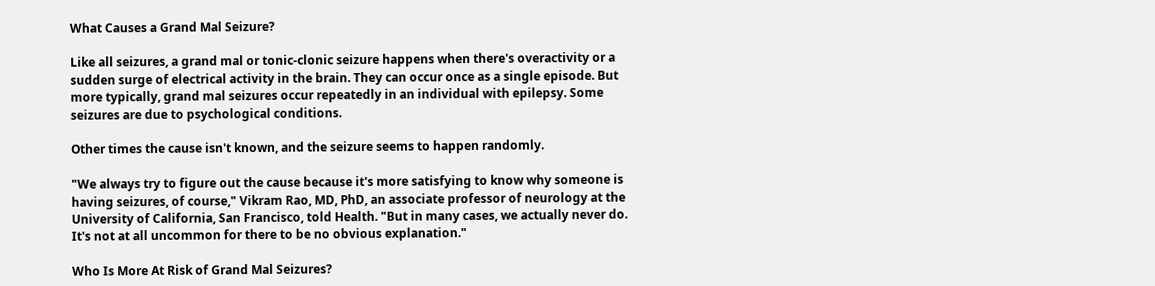What Causes a Grand Mal Seizure?

Like all seizures, a grand mal or tonic-clonic seizure happens when there's overactivity or a sudden surge of electrical activity in the brain. They can occur once as a single episode. But more typically, grand mal seizures occur repeatedly in an individual with epilepsy. Some seizures are due to psychological conditions.

Other times the cause isn't known, and the seizure seems to happen randomly.

"We always try to figure out the cause because it's more satisfying to know why someone is having seizures, of course," Vikram Rao, MD, PhD, an associate professor of neurology at the University of California, San Francisco, told Health. "But in many cases, we actually never do. It's not at all uncommon for there to be no obvious explanation."

Who Is More At Risk of Grand Mal Seizures?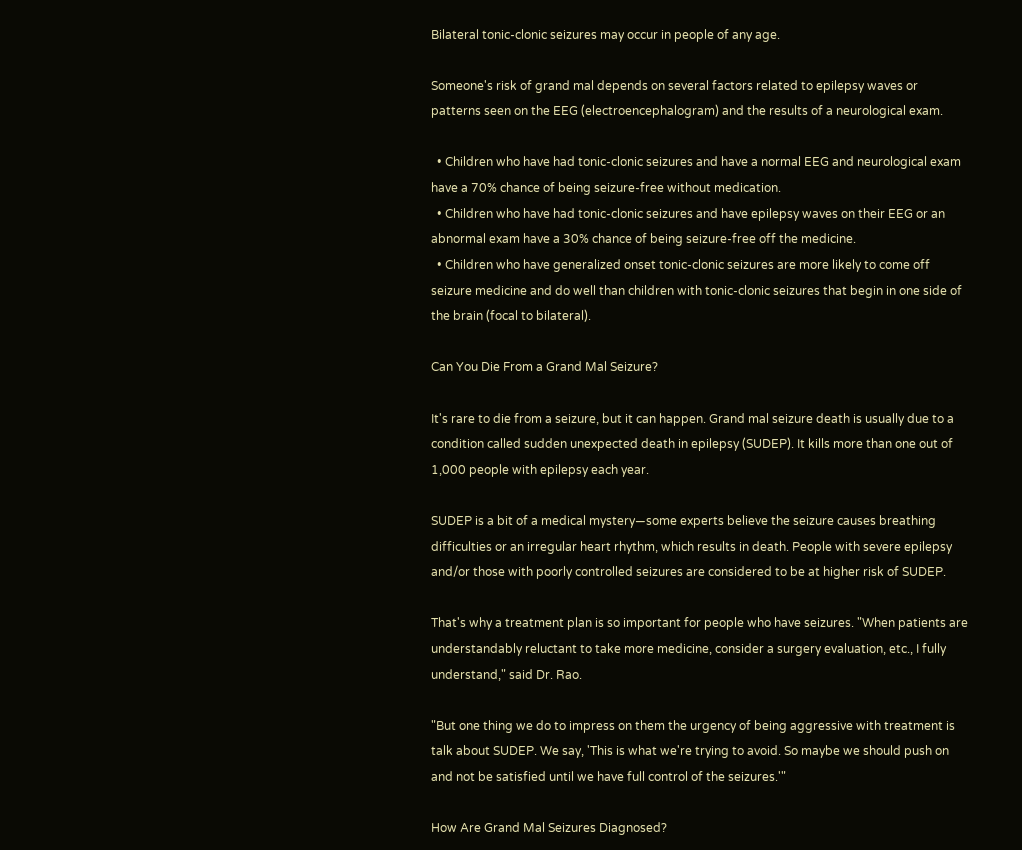Bilateral tonic-clonic seizures may occur in people of any age.

Someone's risk of grand mal depends on several factors related to epilepsy waves or patterns seen on the EEG (electroencephalogram) and the results of a neurological exam.

  • Children who have had tonic-clonic seizures and have a normal EEG and neurological exam have a 70% chance of being seizure-free without medication.
  • Children who have had tonic-clonic seizures and have epilepsy waves on their EEG or an abnormal exam have a 30% chance of being seizure-free off the medicine.
  • Children who have generalized onset tonic-clonic seizures are more likely to come off seizure medicine and do well than children with tonic-clonic seizures that begin in one side of the brain (focal to bilateral).

Can You Die From a Grand Mal Seizure?

It's rare to die from a seizure, but it can happen. Grand mal seizure death is usually due to a condition called sudden unexpected death in epilepsy (SUDEP). It kills more than one out of 1,000 people with epilepsy each year.

SUDEP is a bit of a medical mystery—some experts believe the seizure causes breathing difficulties or an irregular heart rhythm, which results in death. People with severe epilepsy and/or those with poorly controlled seizures are considered to be at higher risk of SUDEP.

That's why a treatment plan is so important for people who have seizures. "When patients are understandably reluctant to take more medicine, consider a surgery evaluation, etc., I fully understand," said Dr. Rao.

"But one thing we do to impress on them the urgency of being aggressive with treatment is talk about SUDEP. We say, 'This is what we're trying to avoid. So maybe we should push on and not be satisfied until we have full control of the seizures.'"

How Are Grand Mal Seizures Diagnosed?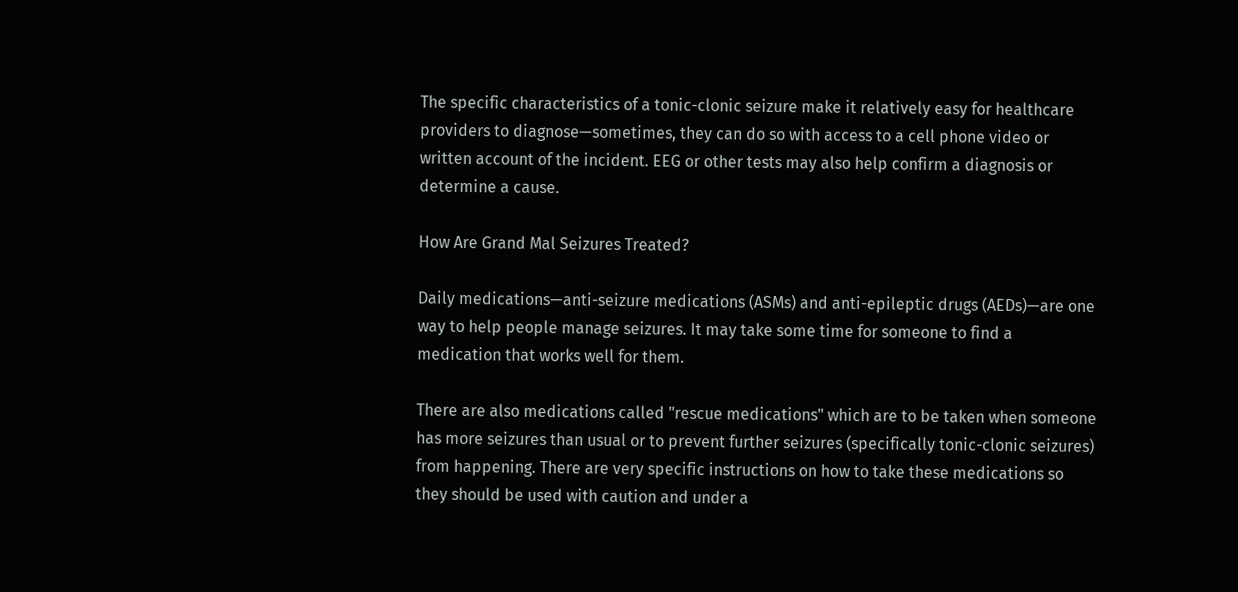The specific characteristics of a tonic-clonic seizure make it relatively easy for healthcare providers to diagnose—sometimes, they can do so with access to a cell phone video or written account of the incident. EEG or other tests may also help confirm a diagnosis or determine a cause.

How Are Grand Mal Seizures Treated?

Daily medications—anti-seizure medications (ASMs) and anti-epileptic drugs (AEDs)—are one way to help people manage seizures. It may take some time for someone to find a medication that works well for them.

There are also medications called "rescue medications" which are to be taken when someone has more seizures than usual or to prevent further seizures (specifically tonic-clonic seizures) from happening. There are very specific instructions on how to take these medications so they should be used with caution and under a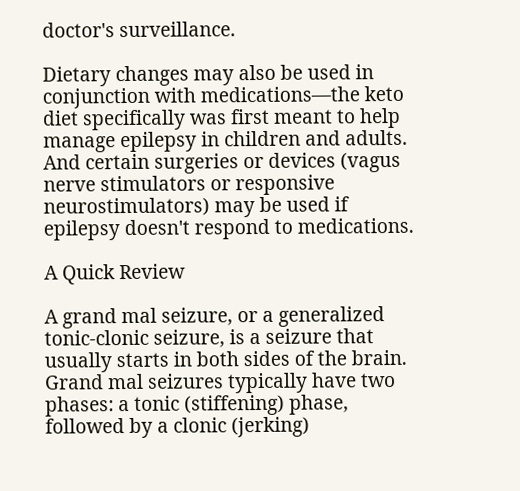doctor's surveillance.

Dietary changes may also be used in conjunction with medications—the keto diet specifically was first meant to help manage epilepsy in children and adults. And certain surgeries or devices (vagus nerve stimulators or responsive neurostimulators) may be used if epilepsy doesn't respond to medications.

A Quick Review

A grand mal seizure, or a generalized tonic-clonic seizure, is a seizure that usually starts in both sides of the brain. Grand mal seizures typically have two phases: a tonic (stiffening) phase, followed by a clonic (jerking)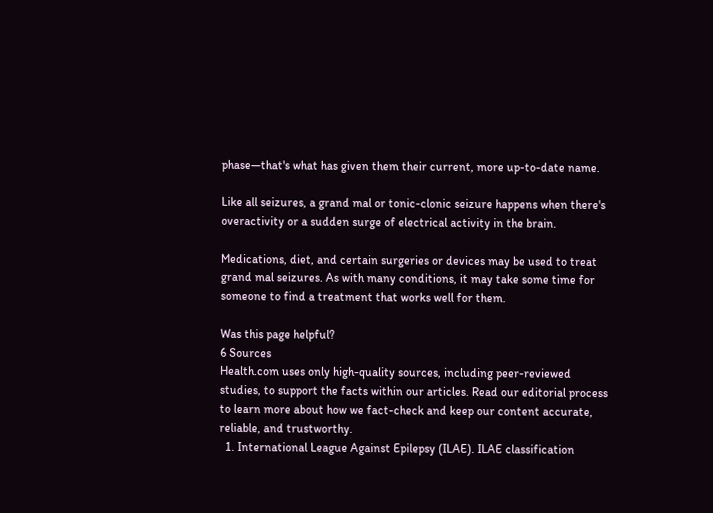phase—that's what has given them their current, more up-to-date name.

Like all seizures, a grand mal or tonic-clonic seizure happens when there's overactivity or a sudden surge of electrical activity in the brain.

Medications, diet, and certain surgeries or devices may be used to treat grand mal seizures. As with many conditions, it may take some time for someone to find a treatment that works well for them.

Was this page helpful?
6 Sources
Health.com uses only high-quality sources, including peer-reviewed studies, to support the facts within our articles. Read our editorial process to learn more about how we fact-check and keep our content accurate, reliable, and trustworthy.
  1. International League Against Epilepsy (ILAE). ILAE classification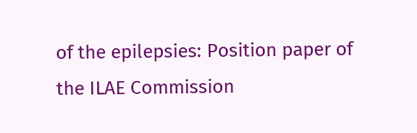of the epilepsies: Position paper of the ILAE Commission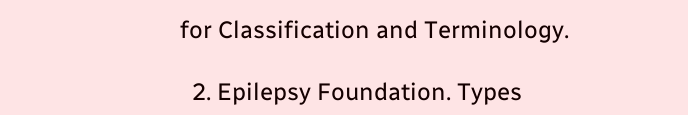for Classification and Terminology.

  2. Epilepsy Foundation. Types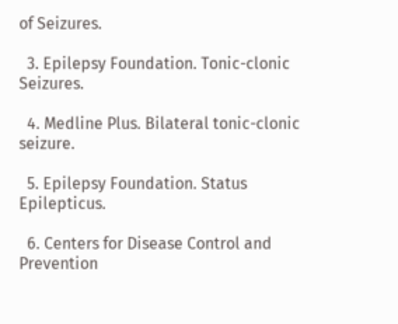of Seizures.

  3. Epilepsy Foundation. Tonic-clonic Seizures.

  4. Medline Plus. Bilateral tonic-clonic seizure.

  5. Epilepsy Foundation. Status Epilepticus.

  6. Centers for Disease Control and Prevention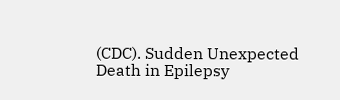(CDC). Sudden Unexpected Death in Epilepsy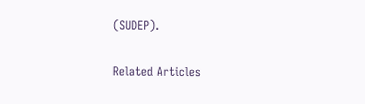(SUDEP).

Related Articles